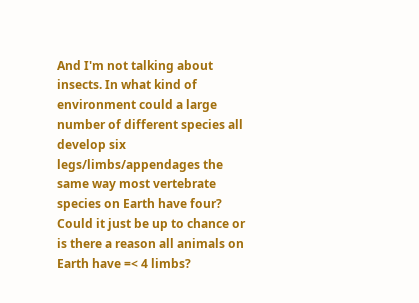And I'm not talking about insects. In what kind of environment could a large number of different species all develop six legs/limbs/appendages the same way most vertebrate species on Earth have four? Could it just be up to chance or is there a reason all animals on Earth have =< 4 limbs?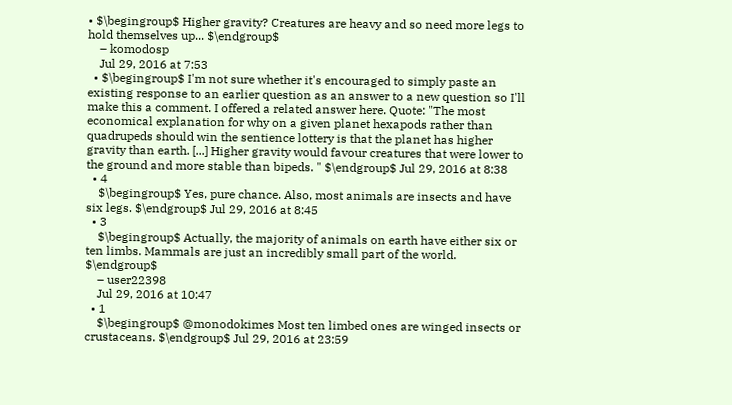• $\begingroup$ Higher gravity? Creatures are heavy and so need more legs to hold themselves up... $\endgroup$
    – komodosp
    Jul 29, 2016 at 7:53
  • $\begingroup$ I'm not sure whether it's encouraged to simply paste an existing response to an earlier question as an answer to a new question so I'll make this a comment. I offered a related answer here. Quote: "The most economical explanation for why on a given planet hexapods rather than quadrupeds should win the sentience lottery is that the planet has higher gravity than earth. [...] Higher gravity would favour creatures that were lower to the ground and more stable than bipeds. " $\endgroup$ Jul 29, 2016 at 8:38
  • 4
    $\begingroup$ Yes, pure chance. Also, most animals are insects and have six legs. $\endgroup$ Jul 29, 2016 at 8:45
  • 3
    $\begingroup$ Actually, the majority of animals on earth have either six or ten limbs. Mammals are just an incredibly small part of the world. $\endgroup$
    – user22398
    Jul 29, 2016 at 10:47
  • 1
    $\begingroup$ @monodokimes Most ten limbed ones are winged insects or crustaceans. $\endgroup$ Jul 29, 2016 at 23:59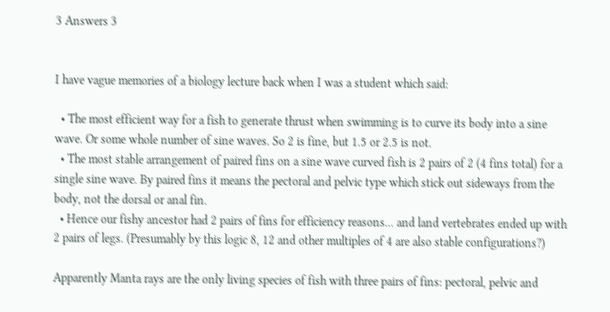3 Answers 3


I have vague memories of a biology lecture back when I was a student which said:

  • The most efficient way for a fish to generate thrust when swimming is to curve its body into a sine wave. Or some whole number of sine waves. So 2 is fine, but 1.5 or 2.5 is not.
  • The most stable arrangement of paired fins on a sine wave curved fish is 2 pairs of 2 (4 fins total) for a single sine wave. By paired fins it means the pectoral and pelvic type which stick out sideways from the body, not the dorsal or anal fin.
  • Hence our fishy ancestor had 2 pairs of fins for efficiency reasons... and land vertebrates ended up with 2 pairs of legs. (Presumably by this logic 8, 12 and other multiples of 4 are also stable configurations?)

Apparently Manta rays are the only living species of fish with three pairs of fins: pectoral, pelvic and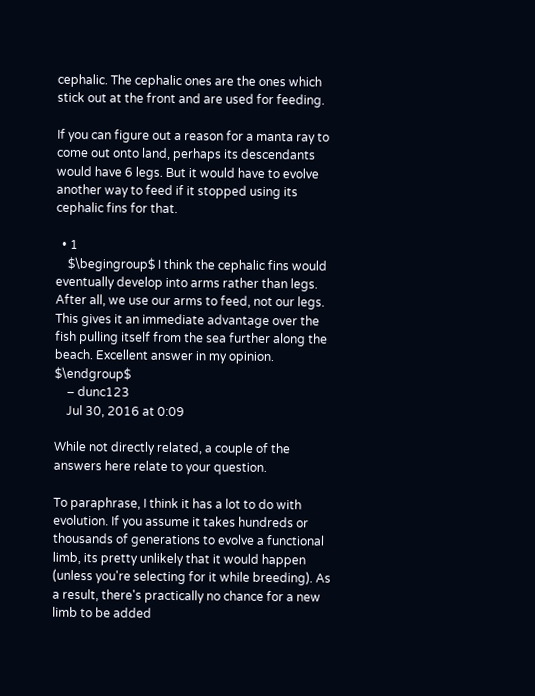cephalic. The cephalic ones are the ones which stick out at the front and are used for feeding.

If you can figure out a reason for a manta ray to come out onto land, perhaps its descendants would have 6 legs. But it would have to evolve another way to feed if it stopped using its cephalic fins for that.

  • 1
    $\begingroup$ I think the cephalic fins would eventually develop into arms rather than legs. After all, we use our arms to feed, not our legs. This gives it an immediate advantage over the fish pulling itself from the sea further along the beach. Excellent answer in my opinion. $\endgroup$
    – dunc123
    Jul 30, 2016 at 0:09

While not directly related, a couple of the answers here relate to your question.

To paraphrase, I think it has a lot to do with evolution. If you assume it takes hundreds or thousands of generations to evolve a functional limb, its pretty unlikely that it would happen (unless you're selecting for it while breeding). As a result, there's practically no chance for a new limb to be added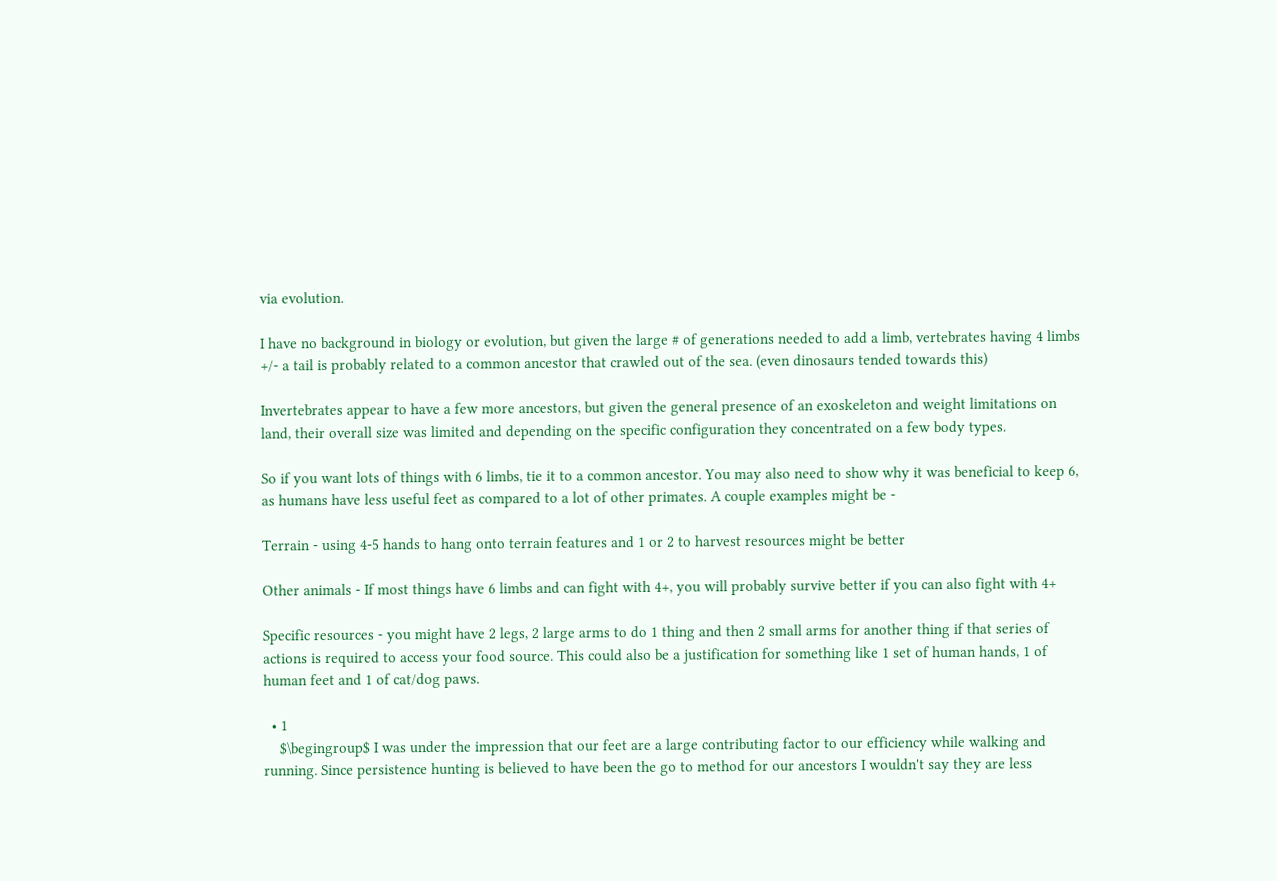via evolution.

I have no background in biology or evolution, but given the large # of generations needed to add a limb, vertebrates having 4 limbs +/- a tail is probably related to a common ancestor that crawled out of the sea. (even dinosaurs tended towards this)

Invertebrates appear to have a few more ancestors, but given the general presence of an exoskeleton and weight limitations on land, their overall size was limited and depending on the specific configuration they concentrated on a few body types.

So if you want lots of things with 6 limbs, tie it to a common ancestor. You may also need to show why it was beneficial to keep 6, as humans have less useful feet as compared to a lot of other primates. A couple examples might be -

Terrain - using 4-5 hands to hang onto terrain features and 1 or 2 to harvest resources might be better

Other animals - If most things have 6 limbs and can fight with 4+, you will probably survive better if you can also fight with 4+

Specific resources - you might have 2 legs, 2 large arms to do 1 thing and then 2 small arms for another thing if that series of actions is required to access your food source. This could also be a justification for something like 1 set of human hands, 1 of human feet and 1 of cat/dog paws.

  • 1
    $\begingroup$ I was under the impression that our feet are a large contributing factor to our efficiency while walking and running. Since persistence hunting is believed to have been the go to method for our ancestors I wouldn't say they are less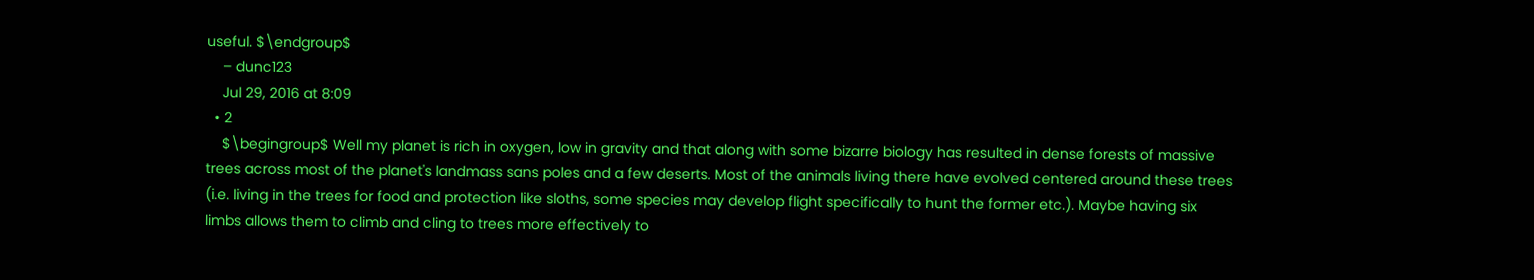useful. $\endgroup$
    – dunc123
    Jul 29, 2016 at 8:09
  • 2
    $\begingroup$ Well my planet is rich in oxygen, low in gravity and that along with some bizarre biology has resulted in dense forests of massive trees across most of the planet's landmass sans poles and a few deserts. Most of the animals living there have evolved centered around these trees (i.e. living in the trees for food and protection like sloths, some species may develop flight specifically to hunt the former etc.). Maybe having six limbs allows them to climb and cling to trees more effectively to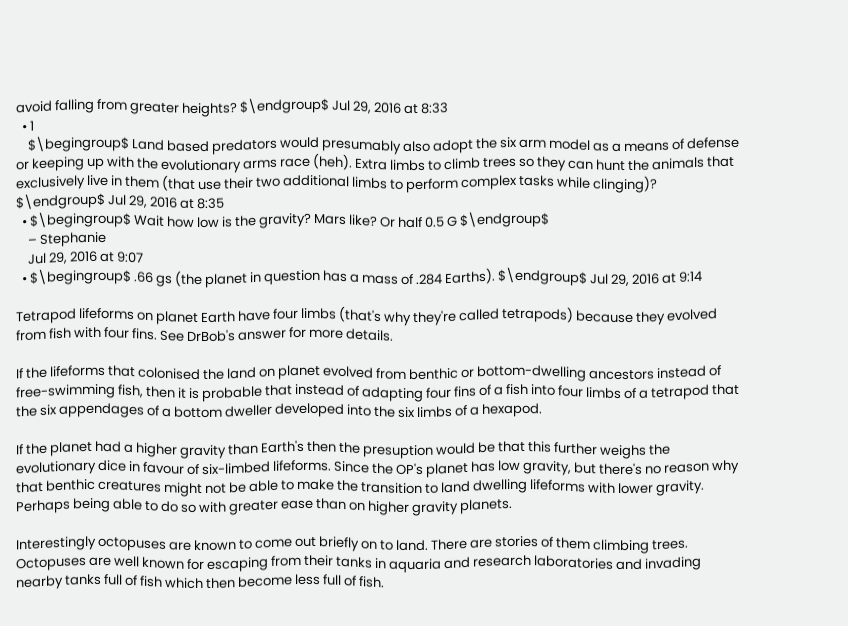avoid falling from greater heights? $\endgroup$ Jul 29, 2016 at 8:33
  • 1
    $\begingroup$ Land based predators would presumably also adopt the six arm model as a means of defense or keeping up with the evolutionary arms race (heh). Extra limbs to climb trees so they can hunt the animals that exclusively live in them (that use their two additional limbs to perform complex tasks while clinging)? $\endgroup$ Jul 29, 2016 at 8:35
  • $\begingroup$ Wait how low is the gravity? Mars like? Or half 0.5 G $\endgroup$
    – Stephanie
    Jul 29, 2016 at 9:07
  • $\begingroup$ .66 gs (the planet in question has a mass of .284 Earths). $\endgroup$ Jul 29, 2016 at 9:14

Tetrapod lifeforms on planet Earth have four limbs (that's why they're called tetrapods) because they evolved from fish with four fins. See DrBob's answer for more details.

If the lifeforms that colonised the land on planet evolved from benthic or bottom-dwelling ancestors instead of free-swimming fish, then it is probable that instead of adapting four fins of a fish into four limbs of a tetrapod that the six appendages of a bottom dweller developed into the six limbs of a hexapod.

If the planet had a higher gravity than Earth's then the presuption would be that this further weighs the evolutionary dice in favour of six-limbed lifeforms. Since the OP's planet has low gravity, but there's no reason why that benthic creatures might not be able to make the transition to land dwelling lifeforms with lower gravity. Perhaps being able to do so with greater ease than on higher gravity planets.

Interestingly octopuses are known to come out briefly on to land. There are stories of them climbing trees. Octopuses are well known for escaping from their tanks in aquaria and research laboratories and invading nearby tanks full of fish which then become less full of fish.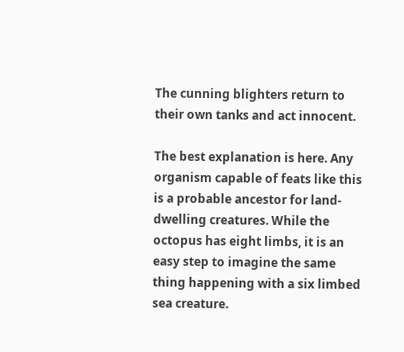The cunning blighters return to their own tanks and act innocent.

The best explanation is here. Any organism capable of feats like this is a probable ancestor for land-dwelling creatures. While the octopus has eight limbs, it is an easy step to imagine the same thing happening with a six limbed sea creature.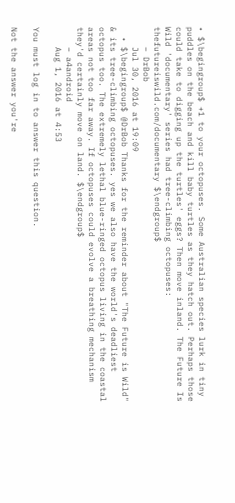• $\begingroup$ +1 to your octopuses. Some Australian species lurk in tiny puddles on the beach and kill baby turtles as they hatch out. Perhaps those could take to digging up the turtles' eggs? Then move inland. The Future Is Wild 'documentary' series had tree-climbing octopuses: thefutureiswild.com/documentary $\endgroup$
    – DrBob
    Jul 30, 2016 at 19:09
  • $\begingroup$ @DrBob Thanks for the reminder about "The Future is Wild" & its tree-climbing octopuses. yes we also have the world's deadliest octopus too. The extremely lethal blue-ringed octopus living in the coastal areas not too far away. If octopuses could evolve a breathing mechanism they'd certainly move on land. $\endgroup$
    – a4android
    Aug 1, 2016 at 4:53

You must log in to answer this question.

Not the answer you're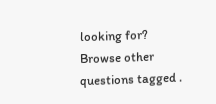looking for? Browse other questions tagged .